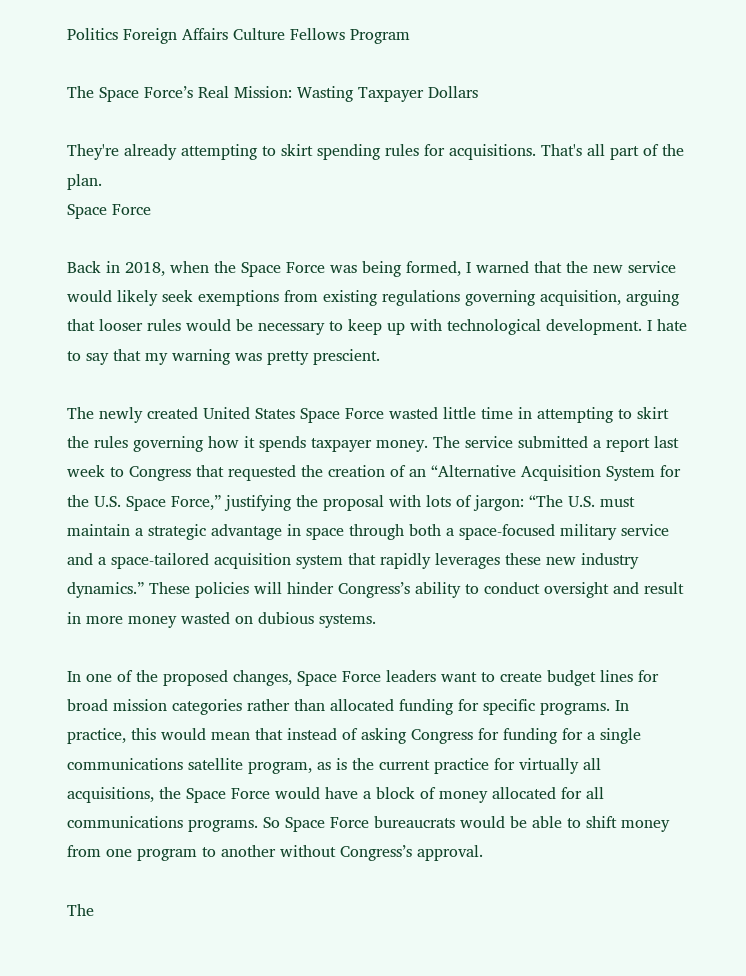Politics Foreign Affairs Culture Fellows Program

The Space Force’s Real Mission: Wasting Taxpayer Dollars

They're already attempting to skirt spending rules for acquisitions. That's all part of the plan.
Space Force

Back in 2018, when the Space Force was being formed, I warned that the new service would likely seek exemptions from existing regulations governing acquisition, arguing that looser rules would be necessary to keep up with technological development. I hate to say that my warning was pretty prescient.

The newly created United States Space Force wasted little time in attempting to skirt the rules governing how it spends taxpayer money. The service submitted a report last week to Congress that requested the creation of an “Alternative Acquisition System for the U.S. Space Force,” justifying the proposal with lots of jargon: “The U.S. must maintain a strategic advantage in space through both a space-focused military service and a space-tailored acquisition system that rapidly leverages these new industry dynamics.” These policies will hinder Congress’s ability to conduct oversight and result in more money wasted on dubious systems.

In one of the proposed changes, Space Force leaders want to create budget lines for broad mission categories rather than allocated funding for specific programs. In practice, this would mean that instead of asking Congress for funding for a single communications satellite program, as is the current practice for virtually all acquisitions, the Space Force would have a block of money allocated for all communications programs. So Space Force bureaucrats would be able to shift money from one program to another without Congress’s approval.

The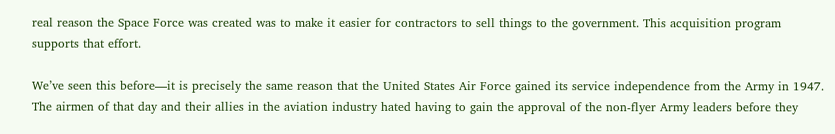real reason the Space Force was created was to make it easier for contractors to sell things to the government. This acquisition program supports that effort.

We’ve seen this before—it is precisely the same reason that the United States Air Force gained its service independence from the Army in 1947. The airmen of that day and their allies in the aviation industry hated having to gain the approval of the non-flyer Army leaders before they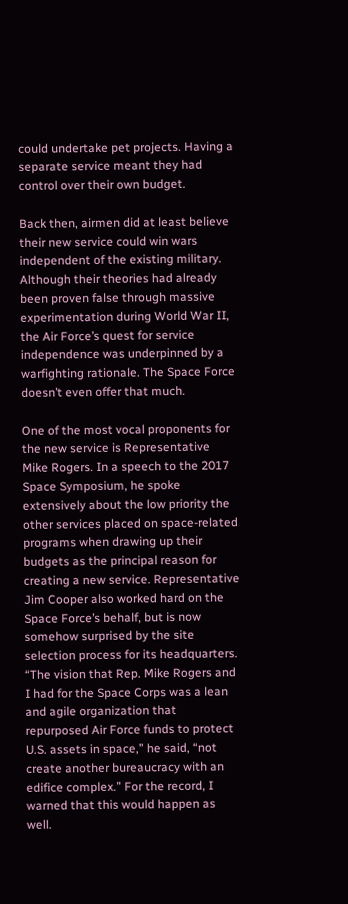could undertake pet projects. Having a separate service meant they had control over their own budget.

Back then, airmen did at least believe their new service could win wars independent of the existing military. Although their theories had already been proven false through massive experimentation during World War II, the Air Force’s quest for service independence was underpinned by a warfighting rationale. The Space Force doesn’t even offer that much.

One of the most vocal proponents for the new service is Representative Mike Rogers. In a speech to the 2017 Space Symposium, he spoke extensively about the low priority the other services placed on space-related programs when drawing up their budgets as the principal reason for creating a new service. Representative Jim Cooper also worked hard on the Space Force’s behalf, but is now somehow surprised by the site selection process for its headquarters. “The vision that Rep. Mike Rogers and I had for the Space Corps was a lean and agile organization that repurposed Air Force funds to protect U.S. assets in space,” he said, “not create another bureaucracy with an edifice complex.” For the record, I warned that this would happen as well.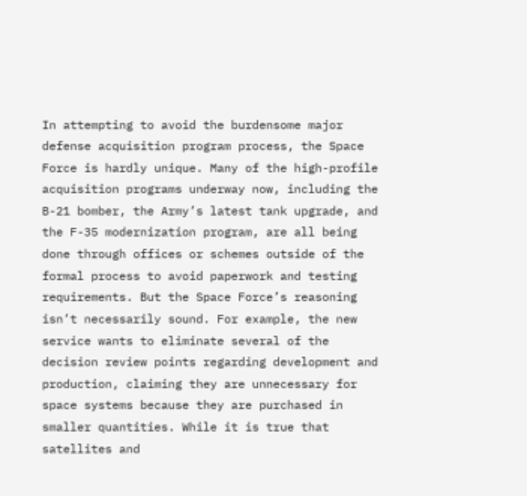In attempting to avoid the burdensome major defense acquisition program process, the Space Force is hardly unique. Many of the high-profile acquisition programs underway now, including the B-21 bomber, the Army’s latest tank upgrade, and the F-35 modernization program, are all being done through offices or schemes outside of the formal process to avoid paperwork and testing requirements. But the Space Force’s reasoning isn’t necessarily sound. For example, the new service wants to eliminate several of the decision review points regarding development and production, claiming they are unnecessary for space systems because they are purchased in smaller quantities. While it is true that satellites and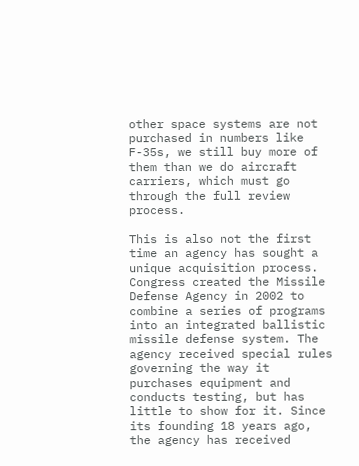other space systems are not purchased in numbers like F-35s, we still buy more of them than we do aircraft carriers, which must go through the full review process.

This is also not the first time an agency has sought a unique acquisition process. Congress created the Missile Defense Agency in 2002 to combine a series of programs into an integrated ballistic missile defense system. The agency received special rules governing the way it purchases equipment and conducts testing, but has little to show for it. Since its founding 18 years ago, the agency has received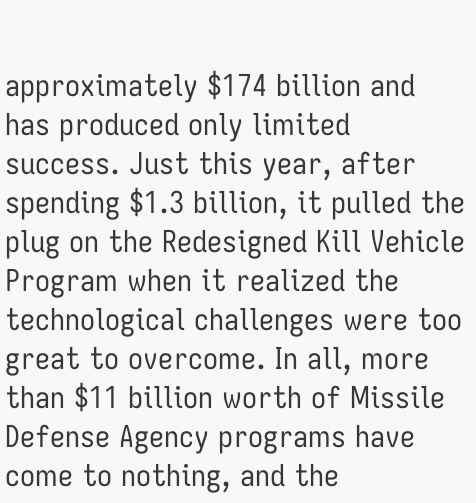approximately $174 billion and has produced only limited success. Just this year, after spending $1.3 billion, it pulled the plug on the Redesigned Kill Vehicle Program when it realized the technological challenges were too great to overcome. In all, more than $11 billion worth of Missile Defense Agency programs have come to nothing, and the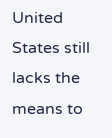United States still lacks the means to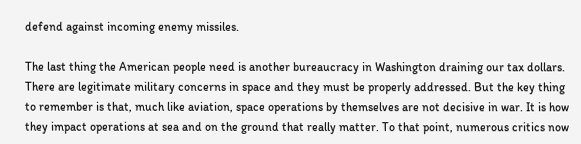defend against incoming enemy missiles.

The last thing the American people need is another bureaucracy in Washington draining our tax dollars. There are legitimate military concerns in space and they must be properly addressed. But the key thing to remember is that, much like aviation, space operations by themselves are not decisive in war. It is how they impact operations at sea and on the ground that really matter. To that point, numerous critics now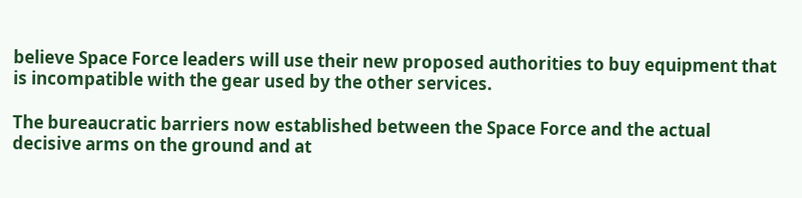believe Space Force leaders will use their new proposed authorities to buy equipment that is incompatible with the gear used by the other services.

The bureaucratic barriers now established between the Space Force and the actual decisive arms on the ground and at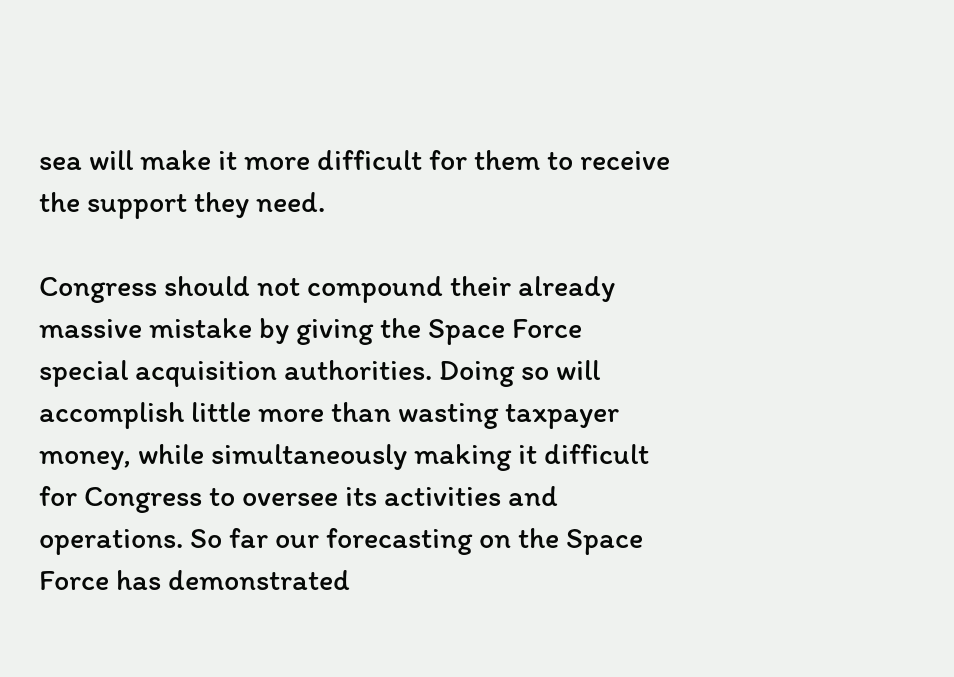sea will make it more difficult for them to receive the support they need.

Congress should not compound their already massive mistake by giving the Space Force special acquisition authorities. Doing so will accomplish little more than wasting taxpayer money, while simultaneously making it difficult for Congress to oversee its activities and operations. So far our forecasting on the Space Force has demonstrated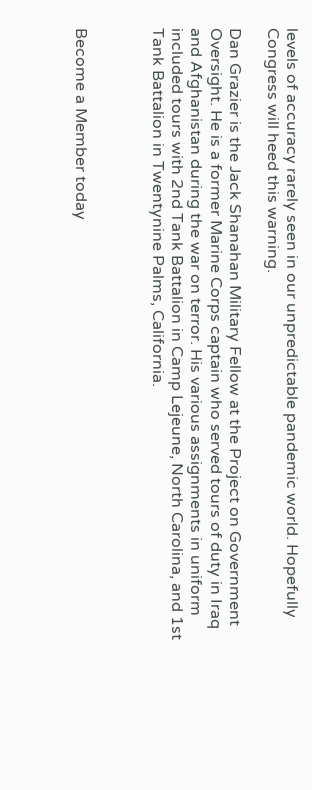levels of accuracy rarely seen in our unpredictable pandemic world. Hopefully Congress will heed this warning.

Dan Grazier is the Jack Shanahan Military Fellow at the Project on Government Oversight. He is a former Marine Corps captain who served tours of duty in Iraq and Afghanistan during the war on terror. His various assignments in uniform included tours with 2nd Tank Battalion in Camp Lejeune, North Carolina, and 1st Tank Battalion in Twentynine Palms, California.



Become a Member today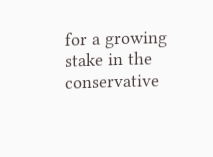for a growing stake in the conservative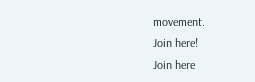movement.
Join here!
Join here